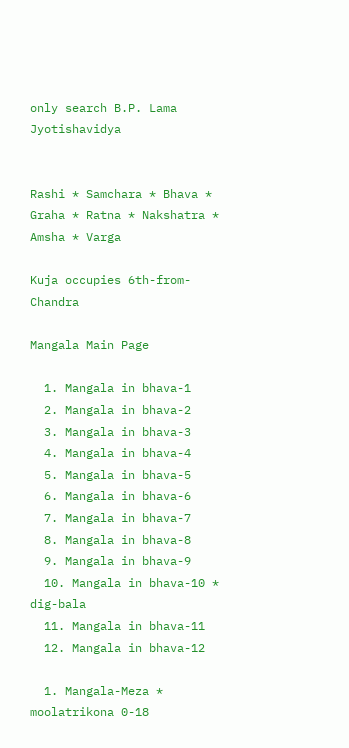only search B.P. Lama Jyotishavidya


Rashi * Samchara * Bhava * Graha * Ratna * Nakshatra * Amsha * Varga

Kuja occupies 6th-from-Chandra

Mangala Main Page

  1. Mangala in bhava-1
  2. Mangala in bhava-2
  3. Mangala in bhava-3
  4. Mangala in bhava-4
  5. Mangala in bhava-5
  6. Mangala in bhava-6
  7. Mangala in bhava-7
  8. Mangala in bhava-8
  9. Mangala in bhava-9
  10. Mangala in bhava-10 * dig-bala
  11. Mangala in bhava-11
  12. Mangala in bhava-12

  1. Mangala-Meza * moolatrikona 0-18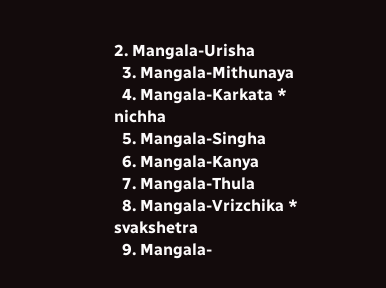2. Mangala-Urisha
  3. Mangala-Mithunaya
  4. Mangala-Karkata * nichha
  5. Mangala-Singha
  6. Mangala-Kanya
  7. Mangala-Thula
  8. Mangala-Vrizchika * svakshetra
  9. Mangala-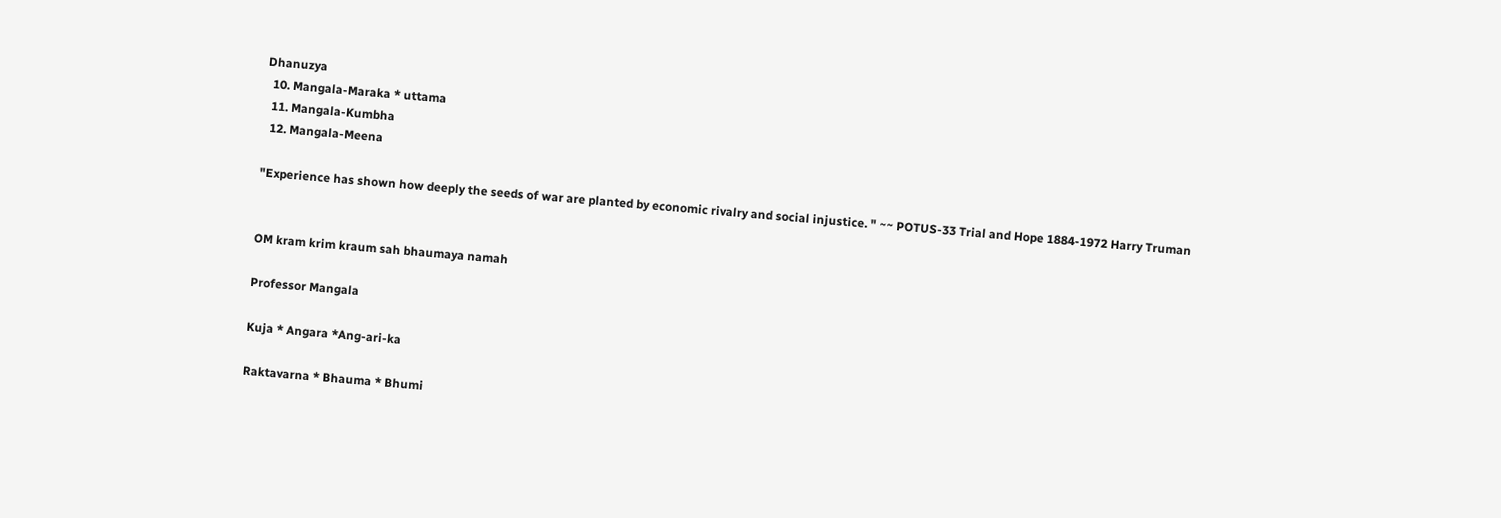Dhanuzya
  10. Mangala-Maraka * uttama
  11. Mangala-Kumbha
  12. Mangala-Meena

"Experience has shown how deeply the seeds of war are planted by economic rivalry and social injustice. " ~~ POTUS-33 Trial and Hope 1884-1972 Harry Truman


OM kram krim kraum sah bhaumaya namah

Professor Mangala

Kuja * Angara *Ang-ari-ka

Raktavarna * Bhauma * Bhumi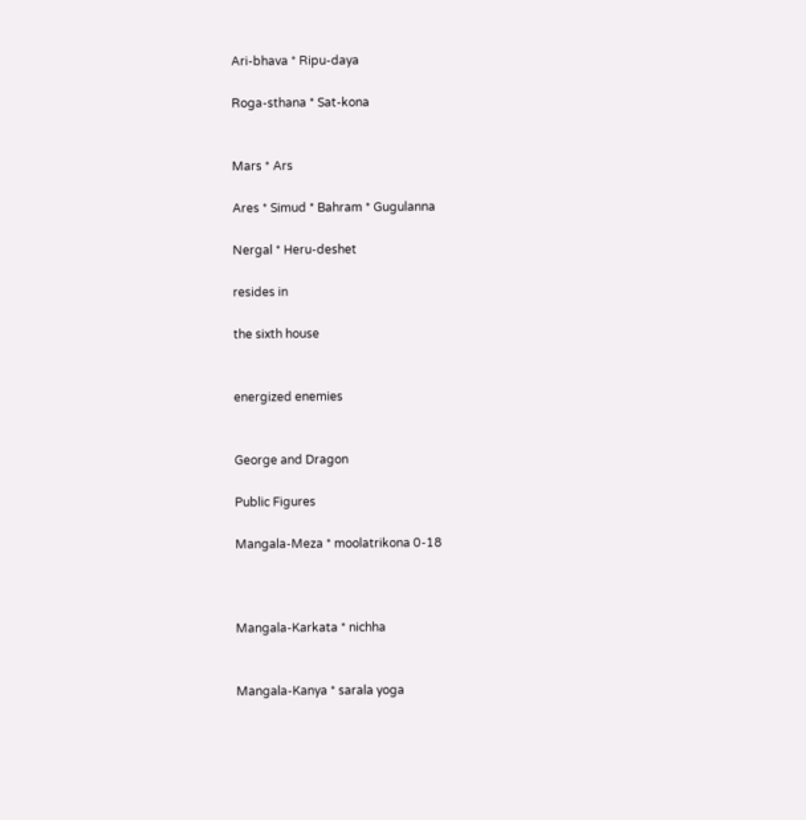Ari-bhava * Ripu-daya

Roga-sthana * Sat-kona


Mars * Ars

Ares * Simud * Bahram * Gugulanna

Nergal * Heru-deshet

resides in

the sixth house


energized enemies


George and Dragon

Public Figures

Mangala-Meza * moolatrikona 0-18



Mangala-Karkata * nichha


Mangala-Kanya * sarala yoga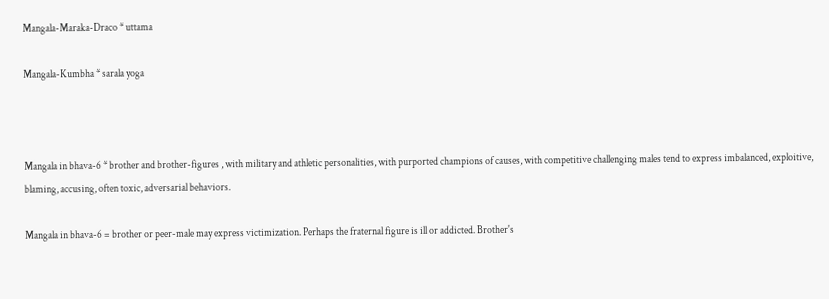Mangala-Maraka-Draco * uttama

Mangala-Kumbha * sarala yoga



Mangala in bhava-6 * brother and brother-figures , with military and athletic personalities, with purported champions of causes, with competitive challenging males tend to express imbalanced, exploitive, blaming, accusing, often toxic, adversarial behaviors.

Mangala in bhava-6 = brother or peer-male may express victimization. Perhaps the fraternal figure is ill or addicted. Brother's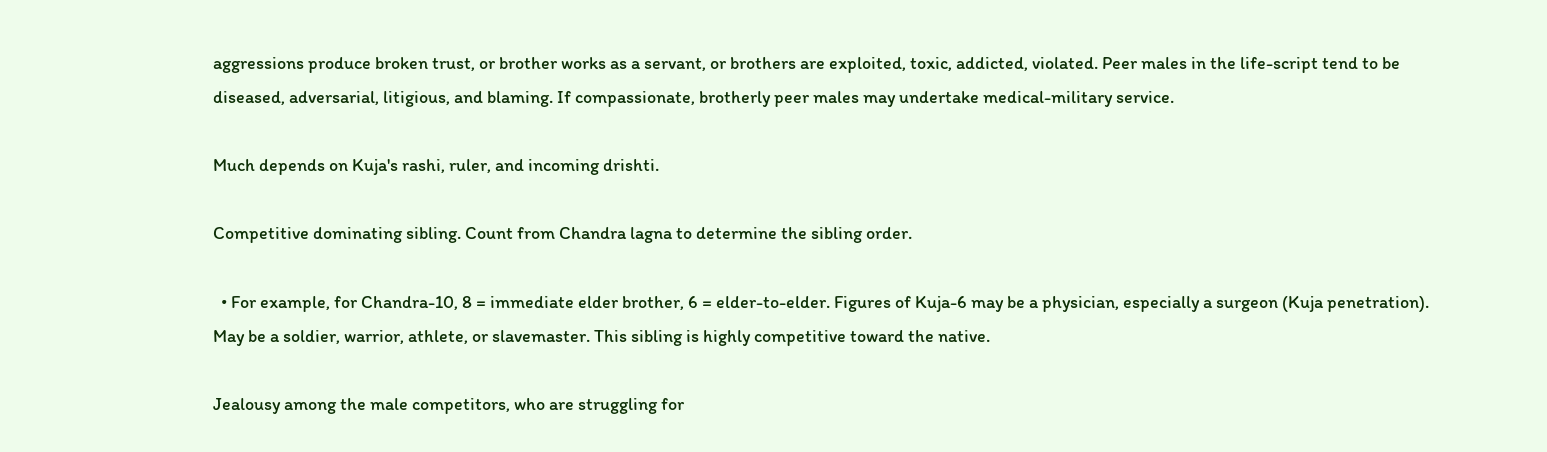aggressions produce broken trust, or brother works as a servant, or brothers are exploited, toxic, addicted, violated. Peer males in the life-script tend to be diseased, adversarial, litigious, and blaming. If compassionate, brotherly peer males may undertake medical-military service.

Much depends on Kuja's rashi, ruler, and incoming drishti.

Competitive dominating sibling. Count from Chandra lagna to determine the sibling order.

  • For example, for Chandra-10, 8 = immediate elder brother, 6 = elder-to-elder. Figures of Kuja-6 may be a physician, especially a surgeon (Kuja penetration). May be a soldier, warrior, athlete, or slavemaster. This sibling is highly competitive toward the native.

Jealousy among the male competitors, who are struggling for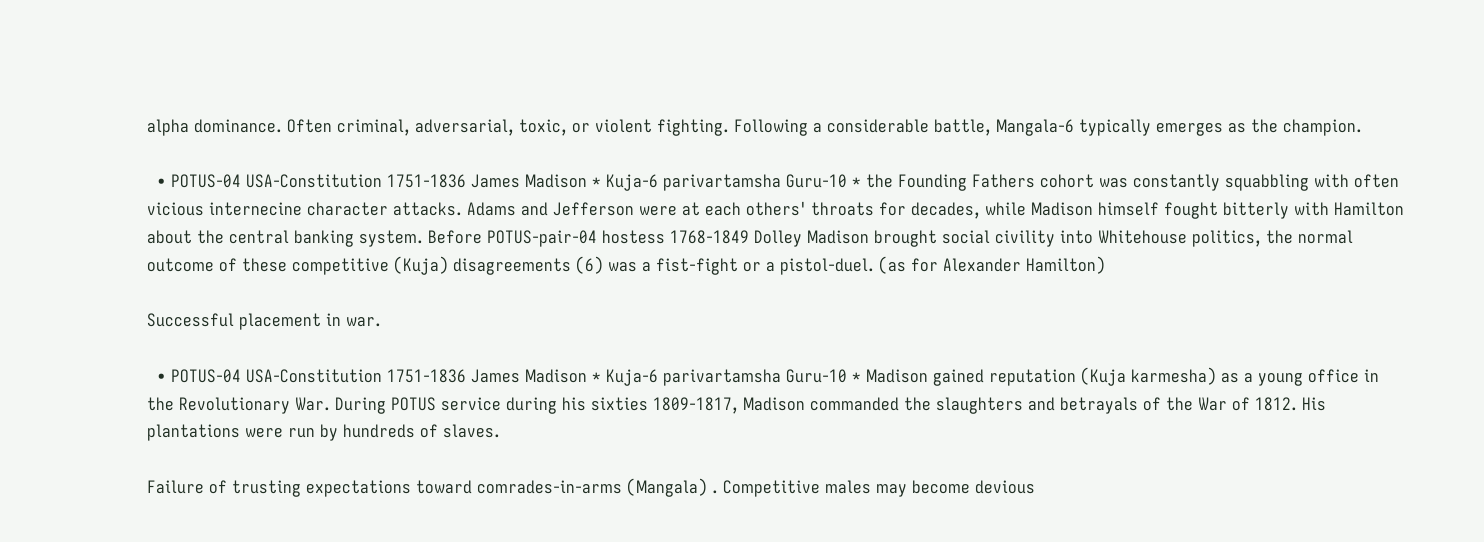alpha dominance. Often criminal, adversarial, toxic, or violent fighting. Following a considerable battle, Mangala-6 typically emerges as the champion.

  • POTUS-04 USA-Constitution 1751-1836 James Madison * Kuja-6 parivartamsha Guru-10 * the Founding Fathers cohort was constantly squabbling with often vicious internecine character attacks. Adams and Jefferson were at each others' throats for decades, while Madison himself fought bitterly with Hamilton about the central banking system. Before POTUS-pair-04 hostess 1768-1849 Dolley Madison brought social civility into Whitehouse politics, the normal outcome of these competitive (Kuja) disagreements (6) was a fist-fight or a pistol-duel. (as for Alexander Hamilton)

Successful placement in war.

  • POTUS-04 USA-Constitution 1751-1836 James Madison * Kuja-6 parivartamsha Guru-10 * Madison gained reputation (Kuja karmesha) as a young office in the Revolutionary War. During POTUS service during his sixties 1809-1817, Madison commanded the slaughters and betrayals of the War of 1812. His plantations were run by hundreds of slaves.

Failure of trusting expectations toward comrades-in-arms (Mangala) . Competitive males may become devious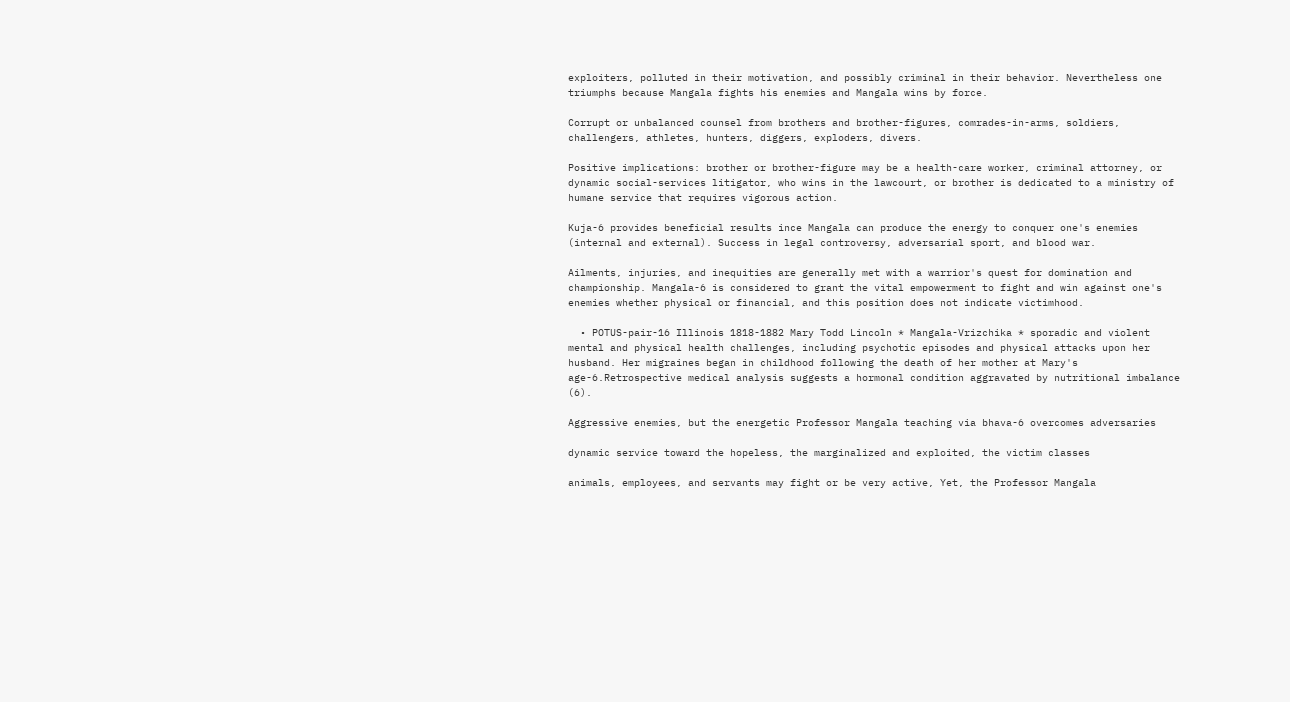exploiters, polluted in their motivation, and possibly criminal in their behavior. Nevertheless one triumphs because Mangala fights his enemies and Mangala wins by force.

Corrupt or unbalanced counsel from brothers and brother-figures, comrades-in-arms, soldiers, challengers, athletes, hunters, diggers, exploders, divers.

Positive implications: brother or brother-figure may be a health-care worker, criminal attorney, or dynamic social-services litigator, who wins in the lawcourt, or brother is dedicated to a ministry of humane service that requires vigorous action.

Kuja-6 provides beneficial results ince Mangala can produce the energy to conquer one's enemies (internal and external). Success in legal controversy, adversarial sport, and blood war.

Ailments, injuries, and inequities are generally met with a warrior's quest for domination and championship. Mangala-6 is considered to grant the vital empowerment to fight and win against one's enemies whether physical or financial, and this position does not indicate victimhood.

  • POTUS-pair-16 Illinois 1818-1882 Mary Todd Lincoln * Mangala-Vrizchika * sporadic and violent mental and physical health challenges, including psychotic episodes and physical attacks upon her husband. Her migraines began in childhood following the death of her mother at Mary's age-6.Retrospective medical analysis suggests a hormonal condition aggravated by nutritional imbalance (6).

Aggressive enemies, but the energetic Professor Mangala teaching via bhava-6 overcomes adversaries

dynamic service toward the hopeless, the marginalized and exploited, the victim classes

animals, employees, and servants may fight or be very active, Yet, the Professor Mangala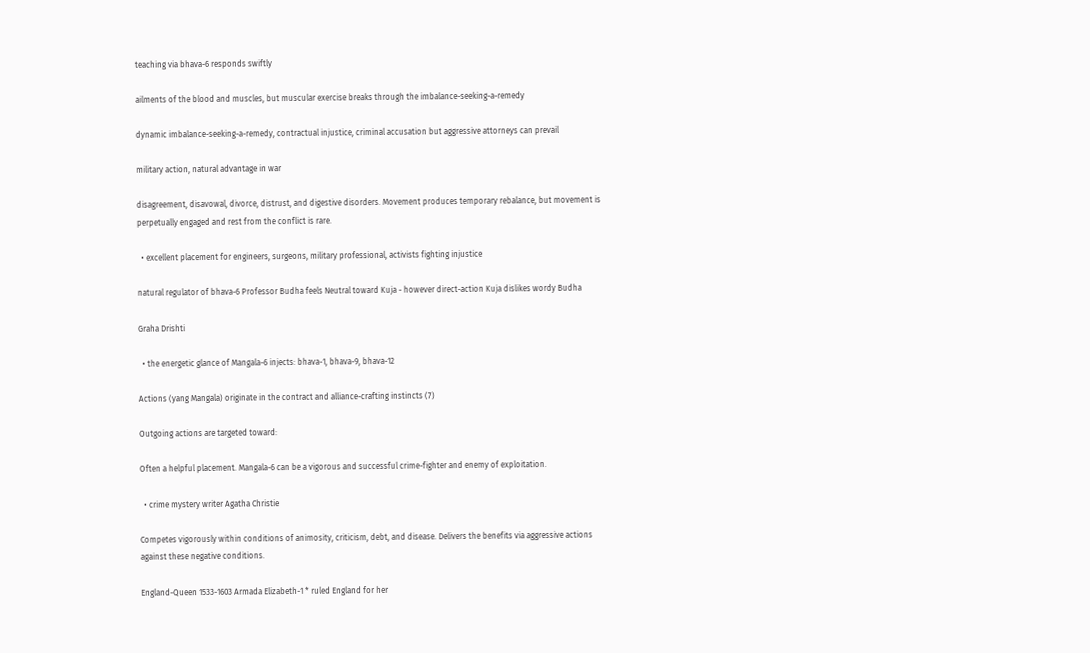teaching via bhava-6 responds swiftly

ailments of the blood and muscles, but muscular exercise breaks through the imbalance-seeking-a-remedy

dynamic imbalance-seeking-a-remedy, contractual injustice, criminal accusation but aggressive attorneys can prevail

military action, natural advantage in war

disagreement, disavowal, divorce, distrust, and digestive disorders. Movement produces temporary rebalance, but movement is perpetually engaged and rest from the conflict is rare.

  • excellent placement for engineers, surgeons, military professional, activists fighting injustice

natural regulator of bhava-6 Professor Budha feels Neutral toward Kuja - however direct-action Kuja dislikes wordy Budha

Graha Drishti

  • the energetic glance of Mangala-6 injects: bhava-1, bhava-9, bhava-12

Actions (yang Mangala) originate in the contract and alliance-crafting instincts (7)

Outgoing actions are targeted toward:

Often a helpful placement. Mangala-6 can be a vigorous and successful crime-fighter and enemy of exploitation.

  • crime mystery writer Agatha Christie

Competes vigorously within conditions of animosity, criticism, debt, and disease. Delivers the benefits via aggressive actions against these negative conditions.

England-Queen 1533-1603 Armada Elizabeth-1 * ruled England for her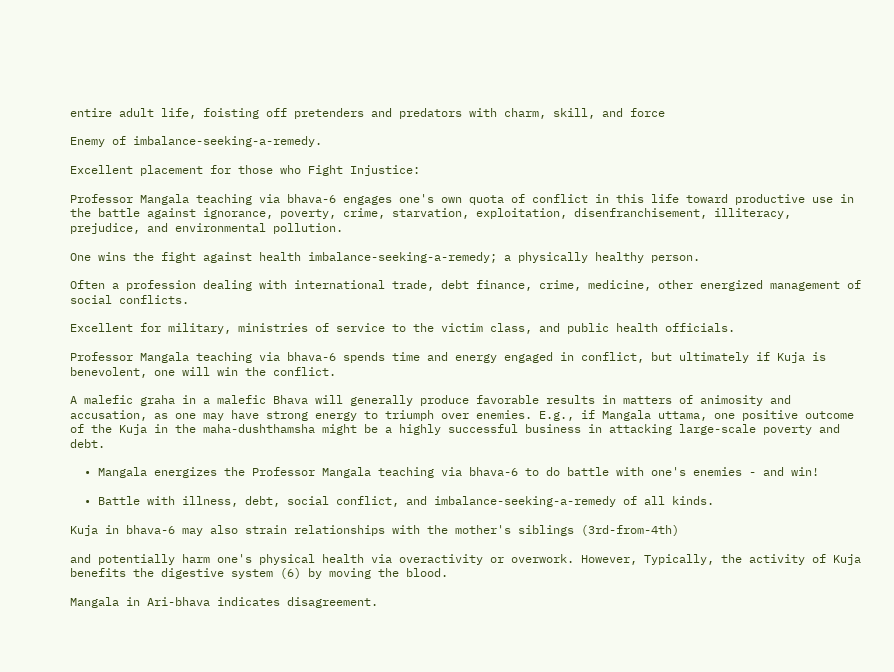entire adult life, foisting off pretenders and predators with charm, skill, and force

Enemy of imbalance-seeking-a-remedy.

Excellent placement for those who Fight Injustice:

Professor Mangala teaching via bhava-6 engages one's own quota of conflict in this life toward productive use in the battle against ignorance, poverty, crime, starvation, exploitation, disenfranchisement, illiteracy, prejudice, and environmental pollution.

One wins the fight against health imbalance-seeking-a-remedy; a physically healthy person.

Often a profession dealing with international trade, debt finance, crime, medicine, other energized management of social conflicts.

Excellent for military, ministries of service to the victim class, and public health officials.

Professor Mangala teaching via bhava-6 spends time and energy engaged in conflict, but ultimately if Kuja is benevolent, one will win the conflict.

A malefic graha in a malefic Bhava will generally produce favorable results in matters of animosity and accusation, as one may have strong energy to triumph over enemies. E.g., if Mangala uttama, one positive outcome of the Kuja in the maha-dushthamsha might be a highly successful business in attacking large-scale poverty and debt.

  • Mangala energizes the Professor Mangala teaching via bhava-6 to do battle with one's enemies - and win!

  • Battle with illness, debt, social conflict, and imbalance-seeking-a-remedy of all kinds.

Kuja in bhava-6 may also strain relationships with the mother's siblings (3rd-from-4th)

and potentially harm one's physical health via overactivity or overwork. However, Typically, the activity of Kuja benefits the digestive system (6) by moving the blood.

Mangala in Ari-bhava indicates disagreement.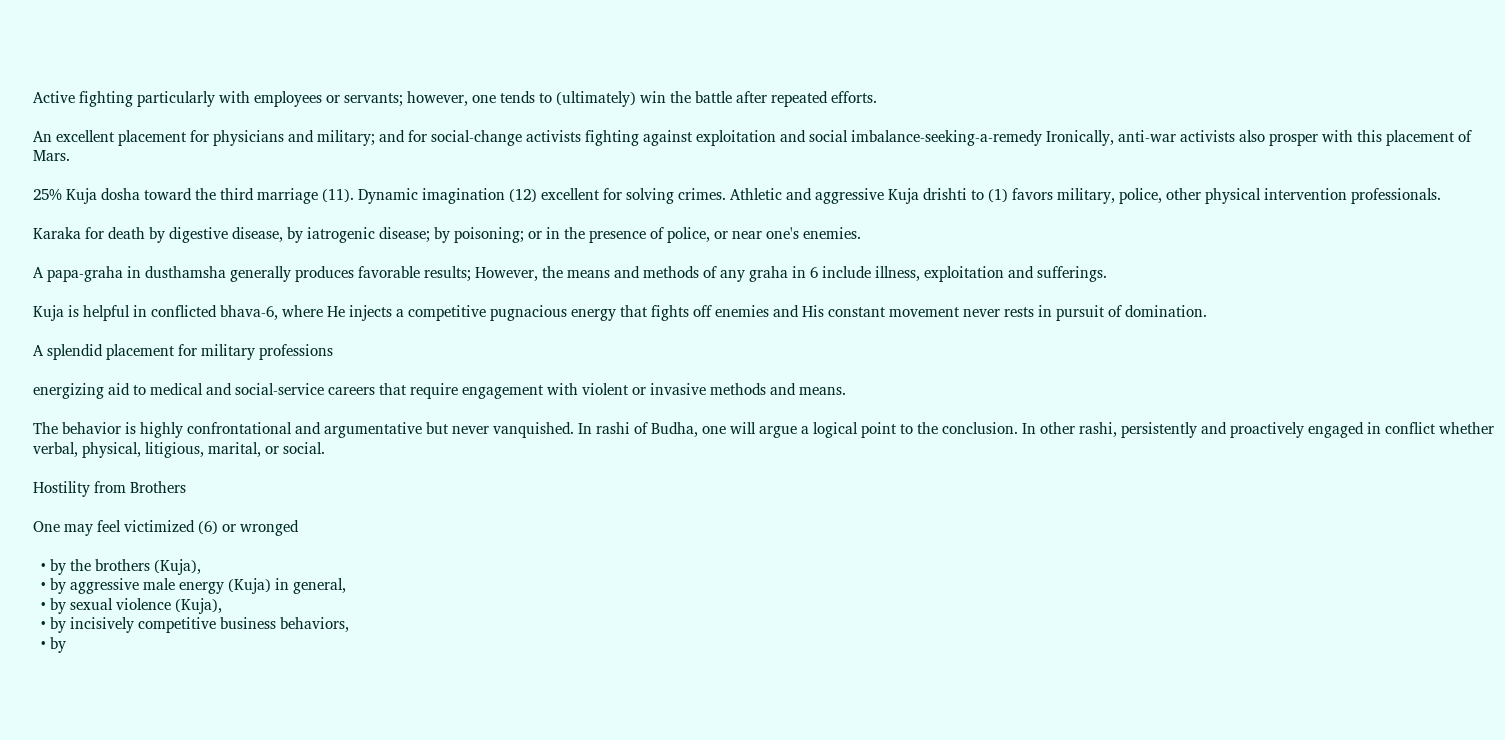Active fighting particularly with employees or servants; however, one tends to (ultimately) win the battle after repeated efforts.

An excellent placement for physicians and military; and for social-change activists fighting against exploitation and social imbalance-seeking-a-remedy Ironically, anti-war activists also prosper with this placement of Mars.

25% Kuja dosha toward the third marriage (11). Dynamic imagination (12) excellent for solving crimes. Athletic and aggressive Kuja drishti to (1) favors military, police, other physical intervention professionals.

Karaka for death by digestive disease, by iatrogenic disease; by poisoning; or in the presence of police, or near one's enemies.

A papa-graha in dusthamsha generally produces favorable results; However, the means and methods of any graha in 6 include illness, exploitation and sufferings.

Kuja is helpful in conflicted bhava-6, where He injects a competitive pugnacious energy that fights off enemies and His constant movement never rests in pursuit of domination.

A splendid placement for military professions

energizing aid to medical and social-service careers that require engagement with violent or invasive methods and means.

The behavior is highly confrontational and argumentative but never vanquished. In rashi of Budha, one will argue a logical point to the conclusion. In other rashi, persistently and proactively engaged in conflict whether verbal, physical, litigious, marital, or social.

Hostility from Brothers

One may feel victimized (6) or wronged

  • by the brothers (Kuja),
  • by aggressive male energy (Kuja) in general,
  • by sexual violence (Kuja),
  • by incisively competitive business behaviors,
  • by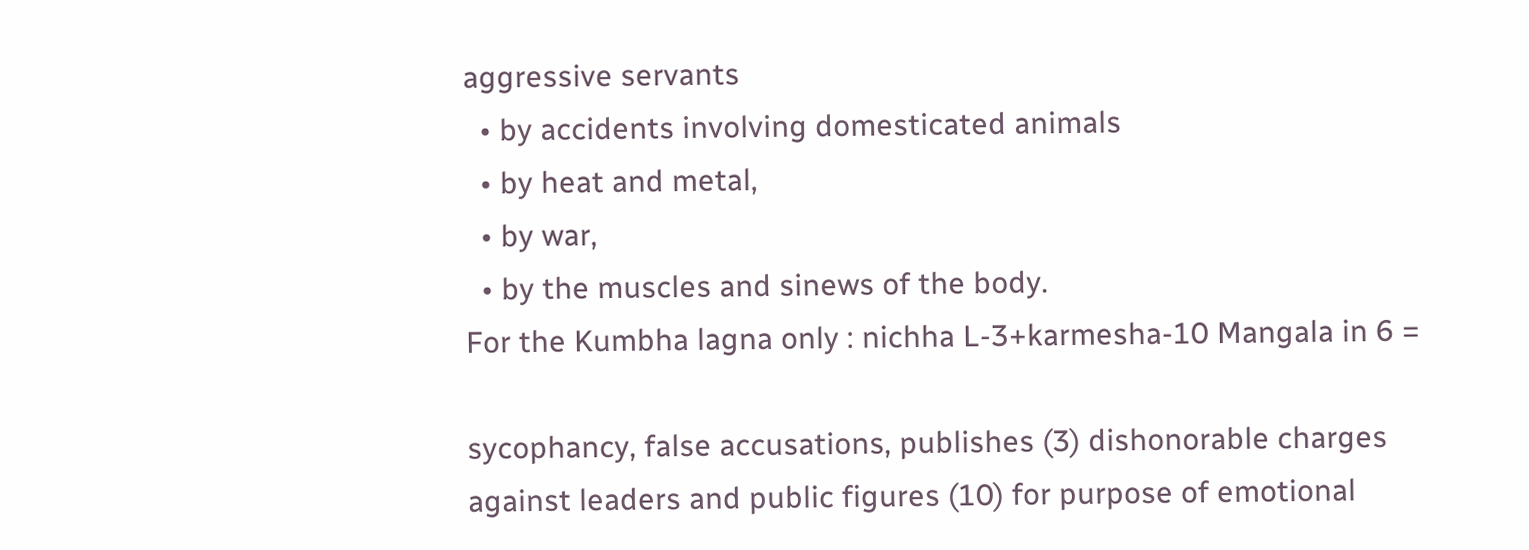aggressive servants
  • by accidents involving domesticated animals
  • by heat and metal,
  • by war,
  • by the muscles and sinews of the body.
For the Kumbha lagna only : nichha L-3+karmesha-10 Mangala in 6 =

sycophancy, false accusations, publishes (3) dishonorable charges against leaders and public figures (10) for purpose of emotional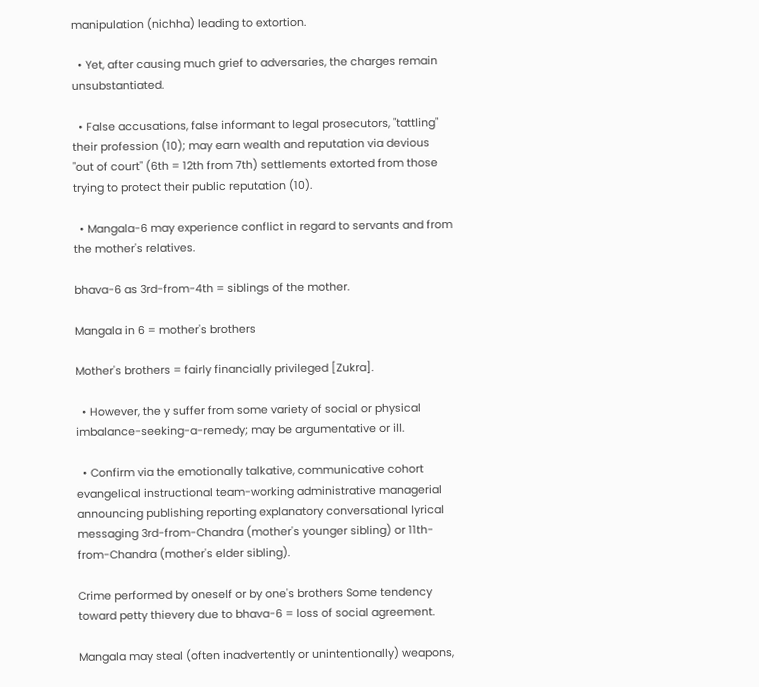manipulation (nichha) leading to extortion.

  • Yet, after causing much grief to adversaries, the charges remain unsubstantiated.

  • False accusations, false informant to legal prosecutors, "tattling" their profession (10); may earn wealth and reputation via devious "out of court" (6th = 12th from 7th) settlements extorted from those trying to protect their public reputation (10).

  • Mangala-6 may experience conflict in regard to servants and from the mother's relatives.

bhava-6 as 3rd-from-4th = siblings of the mother.

Mangala in 6 = mother's brothers

Mother's brothers = fairly financially privileged [Zukra].

  • However, the y suffer from some variety of social or physical imbalance-seeking-a-remedy; may be argumentative or ill.

  • Confirm via the emotionally talkative, communicative cohort evangelical instructional team-working administrative managerial announcing publishing reporting explanatory conversational lyrical messaging 3rd-from-Chandra (mother's younger sibling) or 11th-from-Chandra (mother's elder sibling).

Crime performed by oneself or by one's brothers Some tendency toward petty thievery due to bhava-6 = loss of social agreement.

Mangala may steal (often inadvertently or unintentionally) weapons,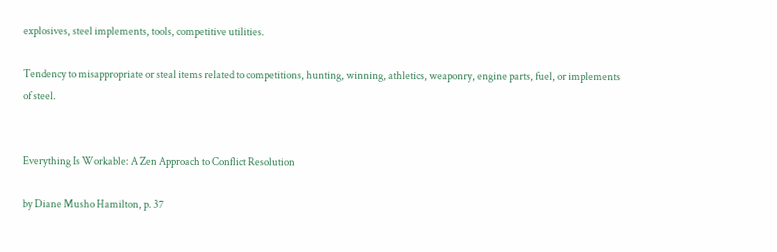explosives, steel implements, tools, competitive utilities.

Tendency to misappropriate or steal items related to competitions, hunting, winning, athletics, weaponry, engine parts, fuel, or implements of steel.


Everything Is Workable: A Zen Approach to Conflict Resolution

by Diane Musho Hamilton, p. 37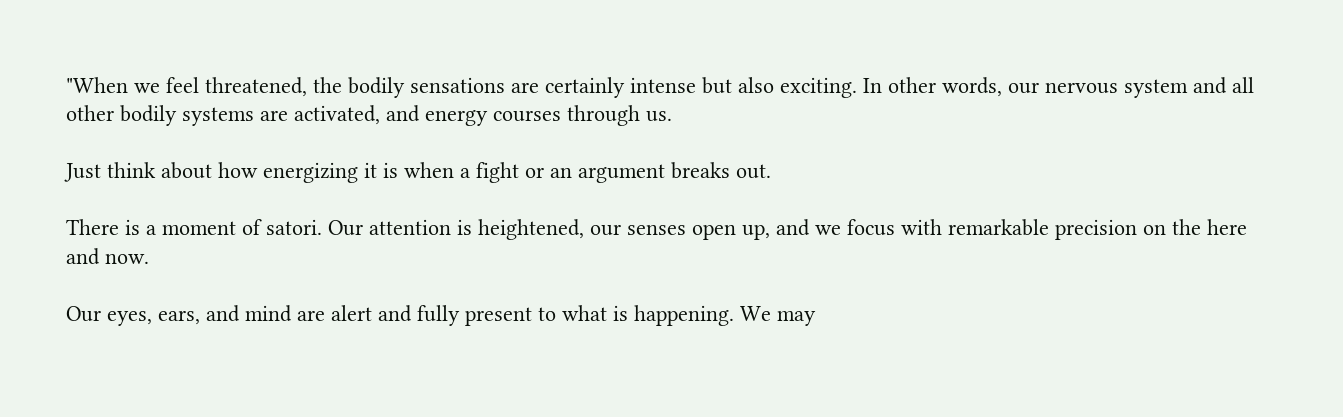"When we feel threatened, the bodily sensations are certainly intense but also exciting. In other words, our nervous system and all other bodily systems are activated, and energy courses through us.

Just think about how energizing it is when a fight or an argument breaks out.

There is a moment of satori. Our attention is heightened, our senses open up, and we focus with remarkable precision on the here and now.

Our eyes, ears, and mind are alert and fully present to what is happening. We may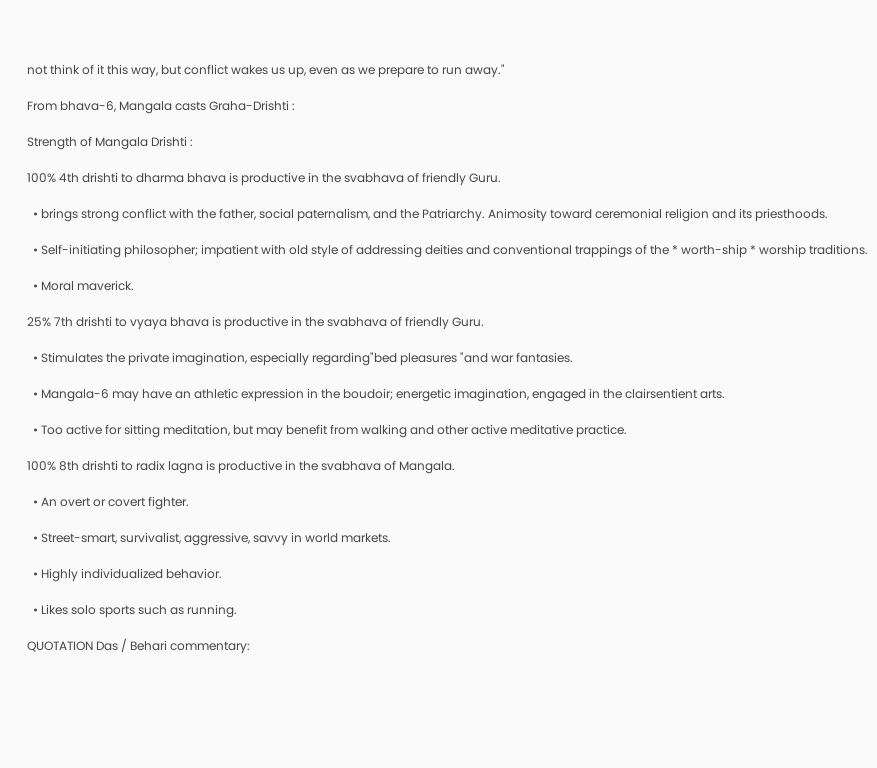not think of it this way, but conflict wakes us up, even as we prepare to run away."

From bhava-6, Mangala casts Graha-Drishti :

Strength of Mangala Drishti :

100% 4th drishti to dharma bhava is productive in the svabhava of friendly Guru.

  • brings strong conflict with the father, social paternalism, and the Patriarchy. Animosity toward ceremonial religion and its priesthoods.

  • Self-initiating philosopher; impatient with old style of addressing deities and conventional trappings of the * worth-ship * worship traditions.

  • Moral maverick.

25% 7th drishti to vyaya bhava is productive in the svabhava of friendly Guru.

  • Stimulates the private imagination, especially regarding"bed pleasures "and war fantasies.

  • Mangala-6 may have an athletic expression in the boudoir; energetic imagination, engaged in the clairsentient arts.

  • Too active for sitting meditation, but may benefit from walking and other active meditative practice.

100% 8th drishti to radix lagna is productive in the svabhava of Mangala.

  • An overt or covert fighter.

  • Street-smart, survivalist, aggressive, savvy in world markets.

  • Highly individualized behavior.

  • Likes solo sports such as running.

QUOTATION Das / Behari commentary: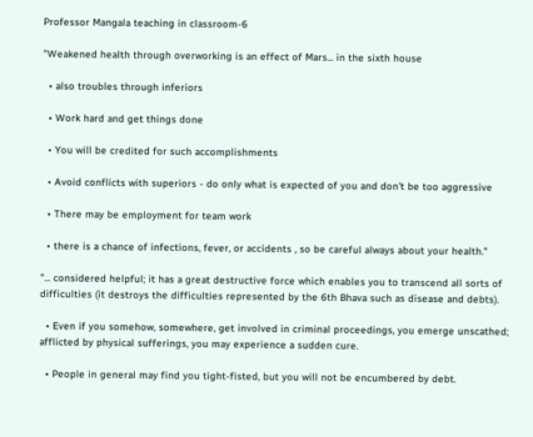Professor Mangala teaching in classroom-6

"Weakened health through overworking is an effect of Mars... in the sixth house

  • also troubles through inferiors

  • Work hard and get things done

  • You will be credited for such accomplishments

  • Avoid conflicts with superiors - do only what is expected of you and don't be too aggressive

  • There may be employment for team work

  • there is a chance of infections, fever, or accidents , so be careful always about your health."

"... considered helpful; it has a great destructive force which enables you to transcend all sorts of difficulties (it destroys the difficulties represented by the 6th Bhava such as disease and debts).

  • Even if you somehow, somewhere, get involved in criminal proceedings, you emerge unscathed; afflicted by physical sufferings, you may experience a sudden cure.

  • People in general may find you tight-fisted, but you will not be encumbered by debt.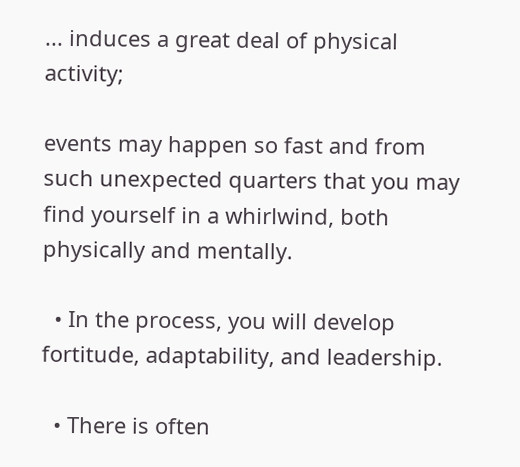... induces a great deal of physical activity;

events may happen so fast and from such unexpected quarters that you may find yourself in a whirlwind, both physically and mentally.

  • In the process, you will develop fortitude, adaptability, and leadership.

  • There is often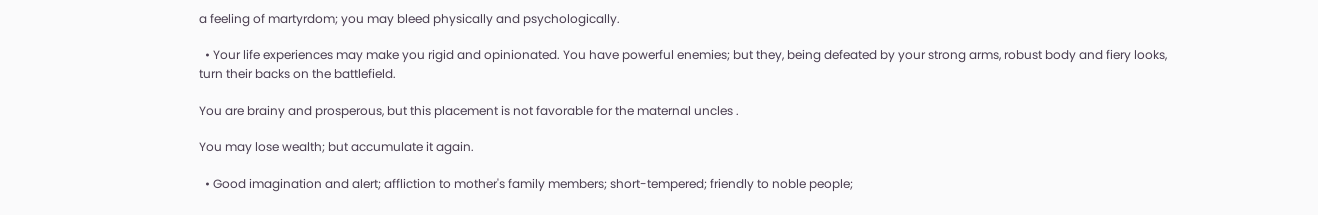a feeling of martyrdom; you may bleed physically and psychologically.

  • Your life experiences may make you rigid and opinionated. You have powerful enemies; but they, being defeated by your strong arms, robust body and fiery looks, turn their backs on the battlefield.

You are brainy and prosperous, but this placement is not favorable for the maternal uncles .

You may lose wealth; but accumulate it again.

  • Good imagination and alert; affliction to mother's family members; short-tempered; friendly to noble people;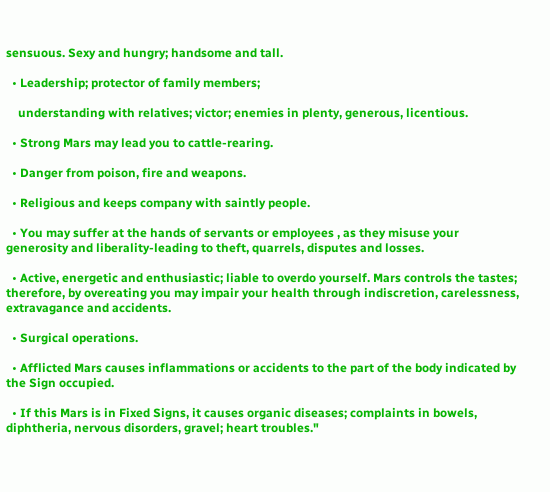sensuous. Sexy and hungry; handsome and tall.

  • Leadership; protector of family members;

    understanding with relatives; victor; enemies in plenty, generous, licentious.

  • Strong Mars may lead you to cattle-rearing.

  • Danger from poison, fire and weapons.

  • Religious and keeps company with saintly people.

  • You may suffer at the hands of servants or employees , as they misuse your generosity and liberality-leading to theft, quarrels, disputes and losses.

  • Active, energetic and enthusiastic; liable to overdo yourself. Mars controls the tastes; therefore, by overeating you may impair your health through indiscretion, carelessness, extravagance and accidents.

  • Surgical operations.

  • Afflicted Mars causes inflammations or accidents to the part of the body indicated by the Sign occupied.

  • If this Mars is in Fixed Signs, it causes organic diseases; complaints in bowels, diphtheria, nervous disorders, gravel; heart troubles."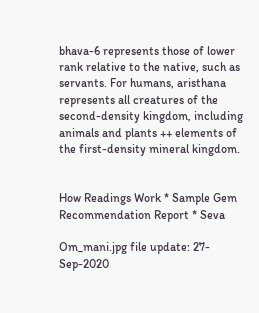bhava-6 represents those of lower rank relative to the native, such as servants. For humans, aristhana represents all creatures of the second-density kingdom, including animals and plants ++ elements of the first-density mineral kingdom.


How Readings Work * Sample Gem Recommendation Report * Seva

Om_mani.jpg file update: 27-Sep-2020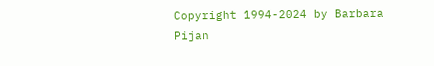Copyright 1994-2024 by Barbara Pijan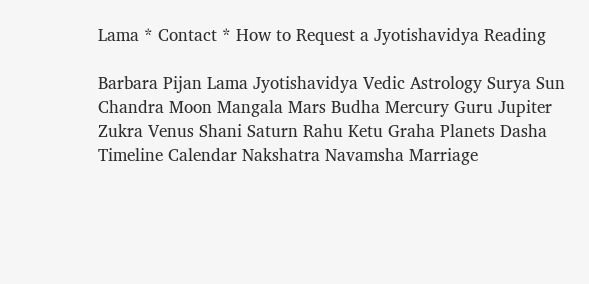Lama * Contact * How to Request a Jyotishavidya Reading

Barbara Pijan Lama Jyotishavidya Vedic Astrology Surya Sun Chandra Moon Mangala Mars Budha Mercury Guru Jupiter Zukra Venus Shani Saturn Rahu Ketu Graha Planets Dasha Timeline Calendar Nakshatra Navamsha Marriage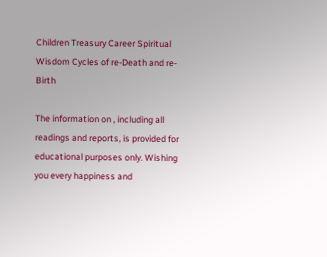Children Treasury Career Spiritual Wisdom Cycles of re-Death and re-Birth

The information on , including all readings and reports, is provided for educational purposes only. Wishing you every happiness and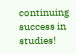continuing success in studies!